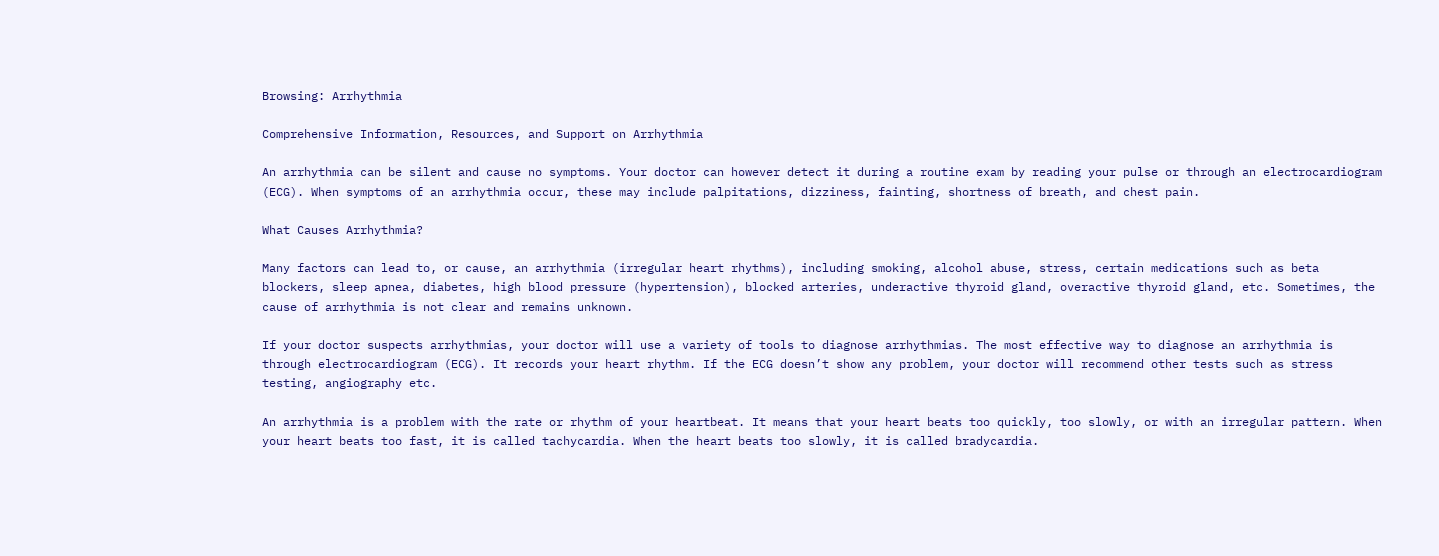Browsing: Arrhythmia

Comprehensive Information, Resources, and Support on Arrhythmia

An arrhythmia can be silent and cause no symptoms. Your doctor can however detect it during a routine exam by reading your pulse or through an electrocardiogram (ECG). When symptoms of an arrhythmia occur, these may include palpitations, dizziness, fainting, shortness of breath, and chest pain.

What Causes Arrhythmia?

Many factors can lead to, or cause, an arrhythmia (irregular heart rhythms), including smoking, alcohol abuse, stress, certain medications such as beta blockers, sleep apnea, diabetes, high blood pressure (hypertension), blocked arteries, underactive thyroid gland, overactive thyroid gland, etc. Sometimes, the cause of arrhythmia is not clear and remains unknown.

If your doctor suspects arrhythmias, your doctor will use a variety of tools to diagnose arrhythmias. The most effective way to diagnose an arrhythmia is through electrocardiogram (ECG). It records your heart rhythm. If the ECG doesn’t show any problem, your doctor will recommend other tests such as stress testing, angiography etc.

An arrhythmia is a problem with the rate or rhythm of your heartbeat. It means that your heart beats too quickly, too slowly, or with an irregular pattern. When your heart beats too fast, it is called tachycardia. When the heart beats too slowly, it is called bradycardia.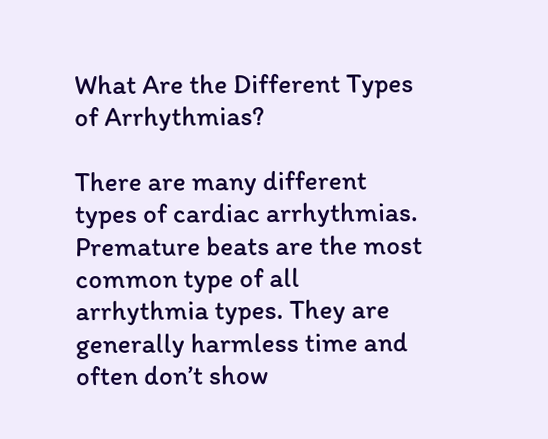What Are the Different Types of Arrhythmias?

There are many different types of cardiac arrhythmias. Premature beats are the most common type of all arrhythmia types. They are generally harmless time and often don’t show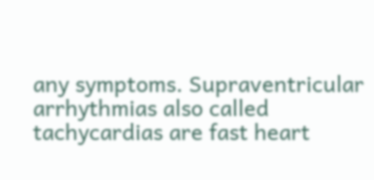any symptoms. Supraventricular arrhythmias also called tachycardias are fast heart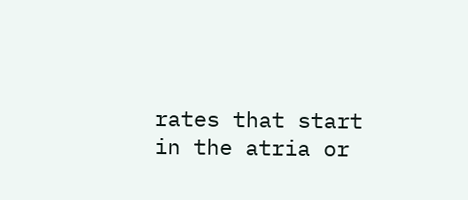rates that start in the atria or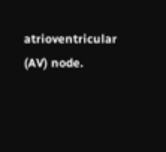atrioventricular (AV) node.